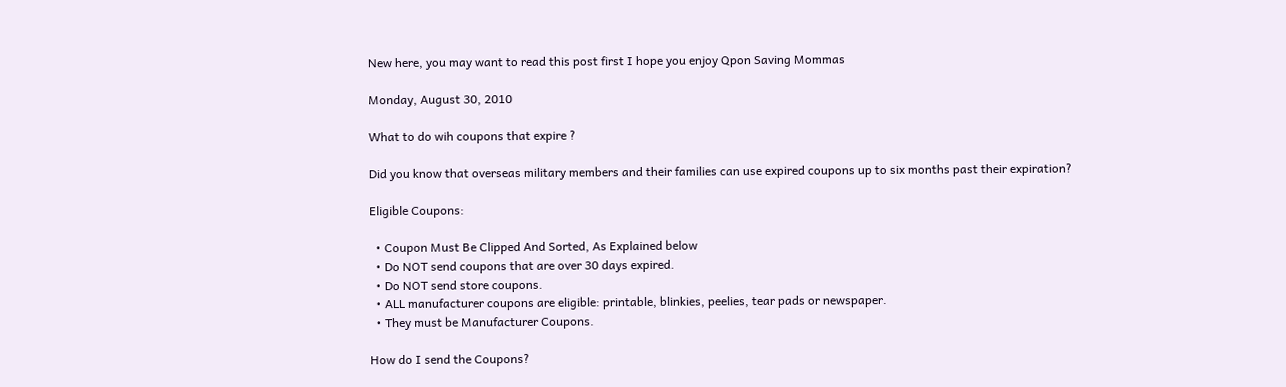New here, you may want to read this post first I hope you enjoy Qpon Saving Mommas

Monday, August 30, 2010

What to do wih coupons that expire ?

Did you know that overseas military members and their families can use expired coupons up to six months past their expiration?

Eligible Coupons:

  • Coupon Must Be Clipped And Sorted, As Explained below
  • Do NOT send coupons that are over 30 days expired.
  • Do NOT send store coupons.
  • ALL manufacturer coupons are eligible: printable, blinkies, peelies, tear pads or newspaper.
  • They must be Manufacturer Coupons.

How do I send the Coupons?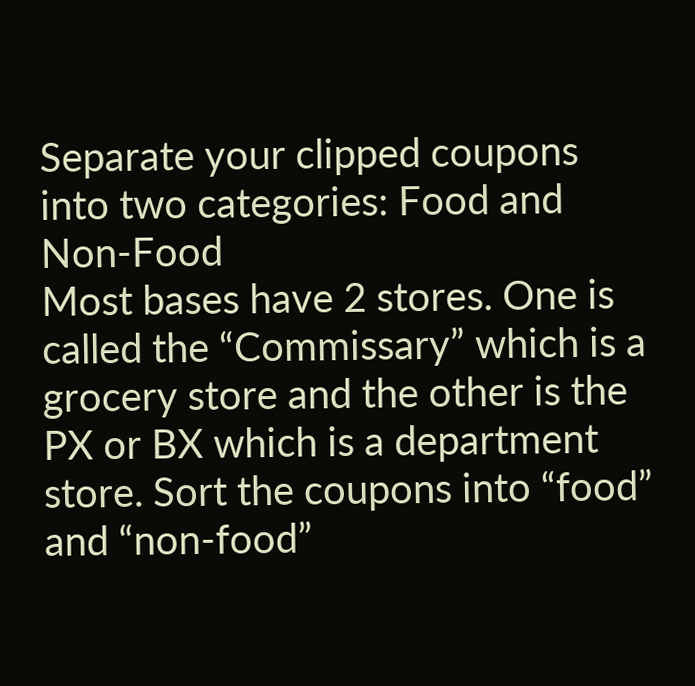Separate your clipped coupons into two categories: Food and Non-Food
Most bases have 2 stores. One is called the “Commissary” which is a grocery store and the other is the PX or BX which is a department store. Sort the coupons into “food” and “non-food”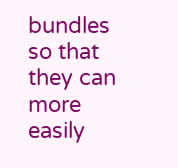bundles so that they can more easily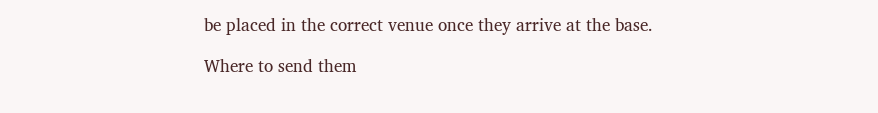be placed in the correct venue once they arrive at the base.

Where to send them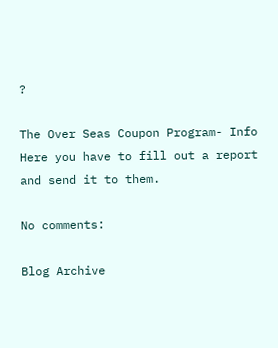?

The Over Seas Coupon Program- Info Here you have to fill out a report and send it to them.

No comments:

Blog Archive